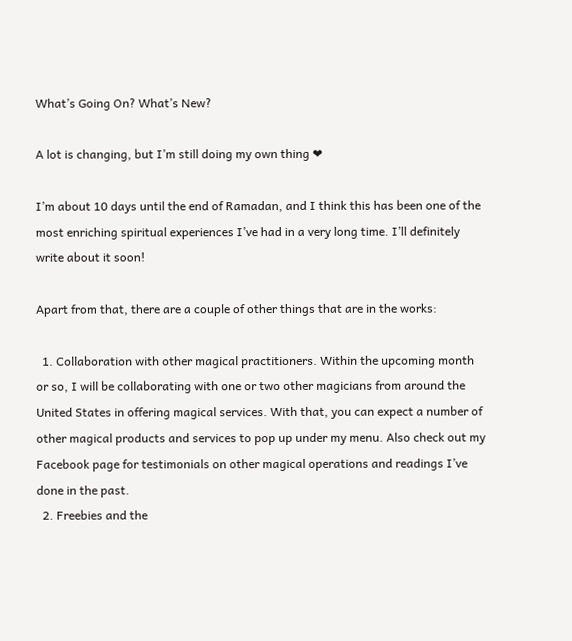What’s Going On? What’s New?

A lot is changing, but I’m still doing my own thing ❤

I’m about 10 days until the end of Ramadan, and I think this has been one of the most enriching spiritual experiences I’ve had in a very long time. I’ll definitely write about it soon!

Apart from that, there are a couple of other things that are in the works:

  1. Collaboration with other magical practitioners. Within the upcoming month or so, I will be collaborating with one or two other magicians from around the United States in offering magical services. With that, you can expect a number of other magical products and services to pop up under my menu. Also check out my Facebook page for testimonials on other magical operations and readings I’ve done in the past.
  2. Freebies and the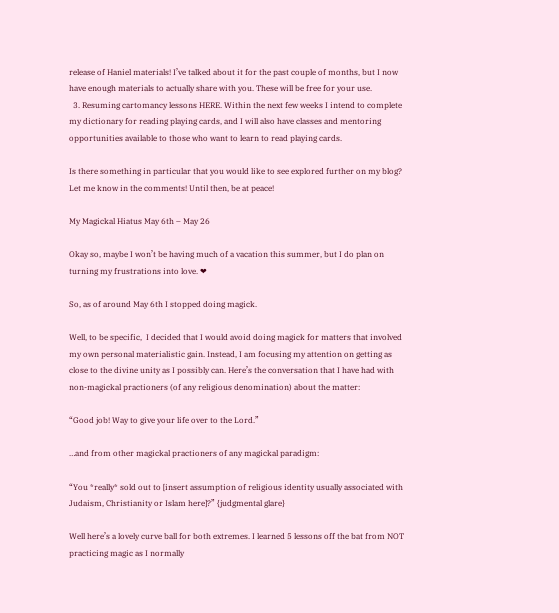release of Haniel materials! I’ve talked about it for the past couple of months, but I now have enough materials to actually share with you. These will be free for your use.
  3. Resuming cartomancy lessons HERE. Within the next few weeks I intend to complete my dictionary for reading playing cards, and I will also have classes and mentoring opportunities available to those who want to learn to read playing cards.

Is there something in particular that you would like to see explored further on my blog? Let me know in the comments! Until then, be at peace!

My Magickal Hiatus May 6th – May 26

Okay so, maybe I won’t be having much of a vacation this summer, but I do plan on turning my frustrations into love. ❤

So, as of around May 6th I stopped doing magick.

Well, to be specific,  I decided that I would avoid doing magick for matters that involved my own personal materialistic gain. Instead, I am focusing my attention on getting as close to the divine unity as I possibly can. Here’s the conversation that I have had with non-magickal practioners (of any religious denomination) about the matter:

“Good job! Way to give your life over to the Lord.”

…and from other magickal practioners of any magickal paradigm:

“You *really* sold out to [insert assumption of religious identity usually associated with Judaism, Christianity or Islam here]?” {judgmental glare}

Well here’s a lovely curve ball for both extremes. I learned 5 lessons off the bat from NOT practicing magic as I normally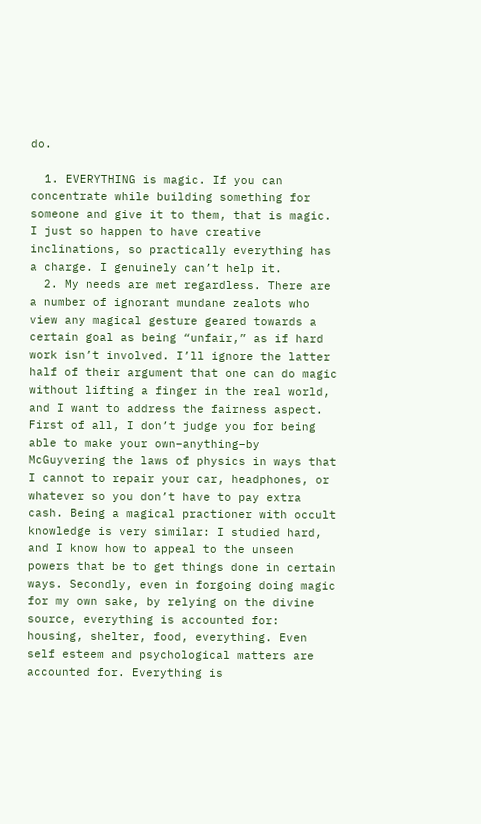do.

  1. EVERYTHING is magic. If you can concentrate while building something for someone and give it to them, that is magic. I just so happen to have creative inclinations, so practically everything has a charge. I genuinely can’t help it.
  2. My needs are met regardless. There are a number of ignorant mundane zealots who view any magical gesture geared towards a certain goal as being “unfair,” as if hard work isn’t involved. I’ll ignore the latter half of their argument that one can do magic without lifting a finger in the real world, and I want to address the fairness aspect. First of all, I don’t judge you for being able to make your own–anything–by McGuyvering the laws of physics in ways that I cannot to repair your car, headphones, or whatever so you don’t have to pay extra cash. Being a magical practioner with occult knowledge is very similar: I studied hard, and I know how to appeal to the unseen powers that be to get things done in certain ways. Secondly, even in forgoing doing magic for my own sake, by relying on the divine source, everything is accounted for: housing, shelter, food, everything. Even self esteem and psychological matters are accounted for. Everything is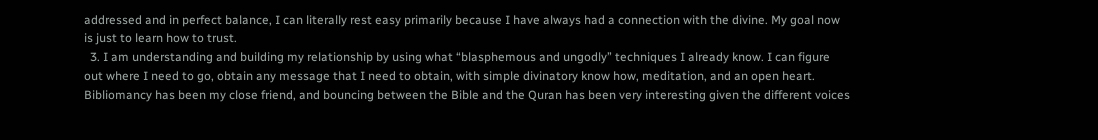addressed and in perfect balance, I can literally rest easy primarily because I have always had a connection with the divine. My goal now is just to learn how to trust.
  3. I am understanding and building my relationship by using what “blasphemous and ungodly” techniques I already know. I can figure out where I need to go, obtain any message that I need to obtain, with simple divinatory know how, meditation, and an open heart. Bibliomancy has been my close friend, and bouncing between the Bible and the Quran has been very interesting given the different voices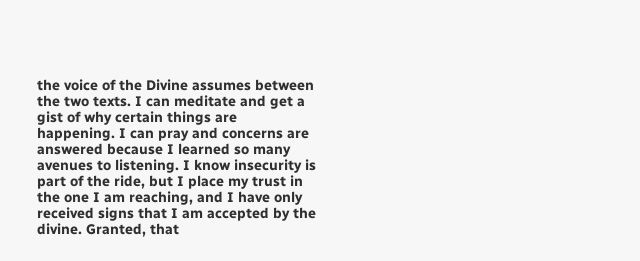the voice of the Divine assumes between the two texts. I can meditate and get a gist of why certain things are happening. I can pray and concerns are answered because I learned so many avenues to listening. I know insecurity is part of the ride, but I place my trust in the one I am reaching, and I have only received signs that I am accepted by the divine. Granted, that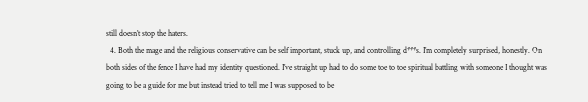still doesn’t stop the haters.
  4. Both the mage and the religious conservative can be self important, stuck up, and controlling d***s. I’m completely surprised, honestly. On both sides of the fence I have had my identity questioned. I’ve straight up had to do some toe to toe spiritual battling with someone I thought was going to be a guide for me but instead tried to tell me I was supposed to be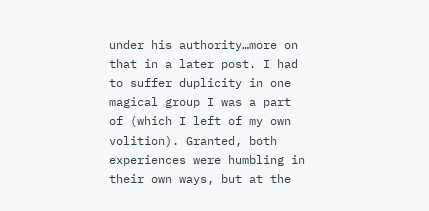under his authority…more on that in a later post. I had to suffer duplicity in one magical group I was a part of (which I left of my own volition). Granted, both experiences were humbling in their own ways, but at the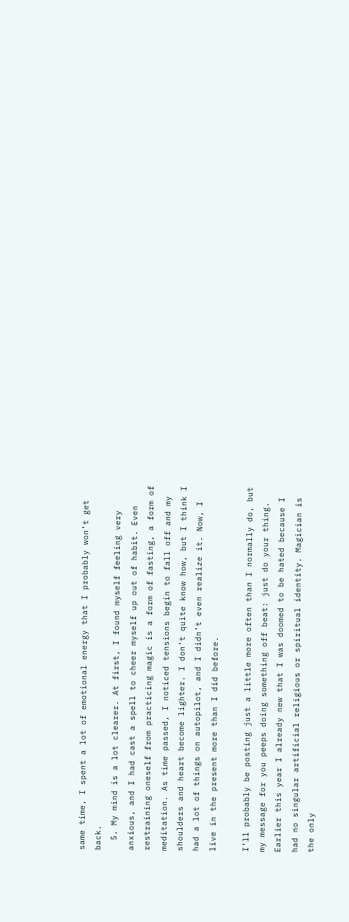same time, I spent a lot of emotional energy that I probably won’t get back.
  5. My mind is a lot clearer. At first, I found myself feeling very anxious, and I had cast a spell to cheer myself up out of habit. Even restraining oneself from practicing magic is a form of fasting, a form of meditation. As time passed, I noticed tensions begin to fall off and my shoulders and heart become lighter. I don’t quite know how, but I think I had a lot of things on autopilot, and I didn’t even realize it. Now, I live in the present more than I did before.

I’ll probably be posting just a little more often than I normally do, but my message for you peeps doing something off beat: just do your thing. Earlier this year I already new that I was doomed to be hated because I had no singular artificial religious or spiritual identity. Magician is the only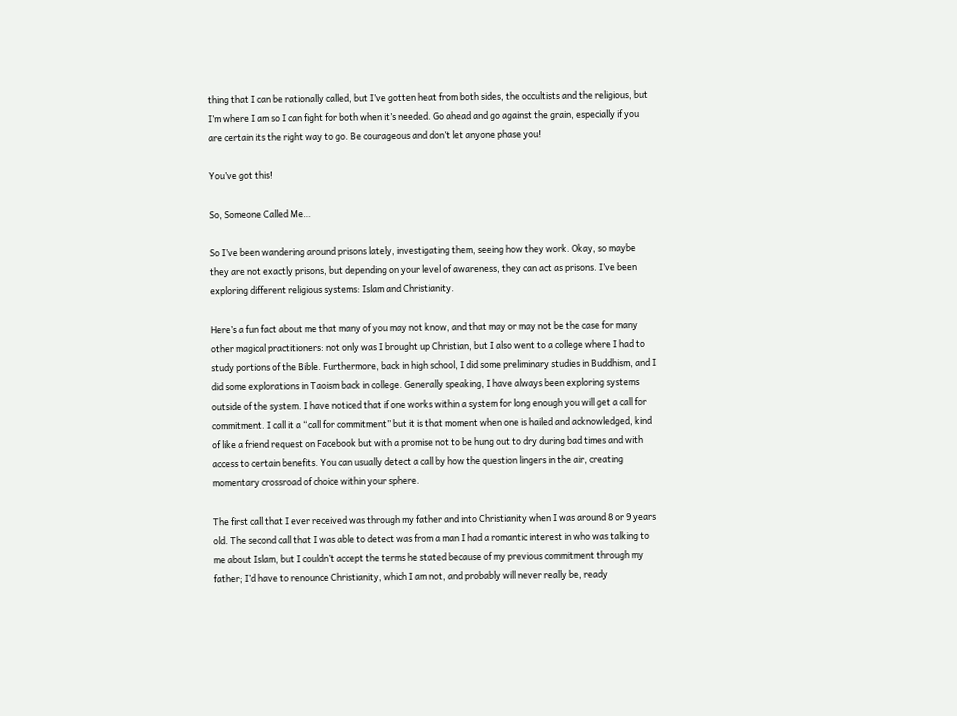thing that I can be rationally called, but I’ve gotten heat from both sides, the occultists and the religious, but I’m where I am so I can fight for both when it’s needed. Go ahead and go against the grain, especially if you are certain its the right way to go. Be courageous and don’t let anyone phase you!

You’ve got this!

So, Someone Called Me…

So I’ve been wandering around prisons lately, investigating them, seeing how they work. Okay, so maybe they are not exactly prisons, but depending on your level of awareness, they can act as prisons. I’ve been exploring different religious systems: Islam and Christianity.

Here’s a fun fact about me that many of you may not know, and that may or may not be the case for many other magical practitioners: not only was I brought up Christian, but I also went to a college where I had to study portions of the Bible. Furthermore, back in high school, I did some preliminary studies in Buddhism, and I did some explorations in Taoism back in college. Generally speaking, I have always been exploring systems outside of the system. I have noticed that if one works within a system for long enough you will get a call for commitment. I call it a “call for commitment” but it is that moment when one is hailed and acknowledged, kind of like a friend request on Facebook but with a promise not to be hung out to dry during bad times and with access to certain benefits. You can usually detect a call by how the question lingers in the air, creating momentary crossroad of choice within your sphere.

The first call that I ever received was through my father and into Christianity when I was around 8 or 9 years old. The second call that I was able to detect was from a man I had a romantic interest in who was talking to me about Islam, but I couldn’t accept the terms he stated because of my previous commitment through my father; I’d have to renounce Christianity, which I am not, and probably will never really be, ready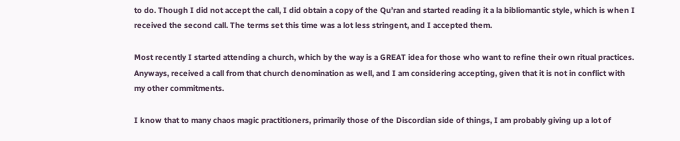to do. Though I did not accept the call, I did obtain a copy of the Qu’ran and started reading it a la bibliomantic style, which is when I received the second call. The terms set this time was a lot less stringent, and I accepted them.

Most recently I started attending a church, which by the way is a GREAT idea for those who want to refine their own ritual practices. Anyways, received a call from that church denomination as well, and I am considering accepting, given that it is not in conflict with my other commitments.

I know that to many chaos magic practitioners, primarily those of the Discordian side of things, I am probably giving up a lot of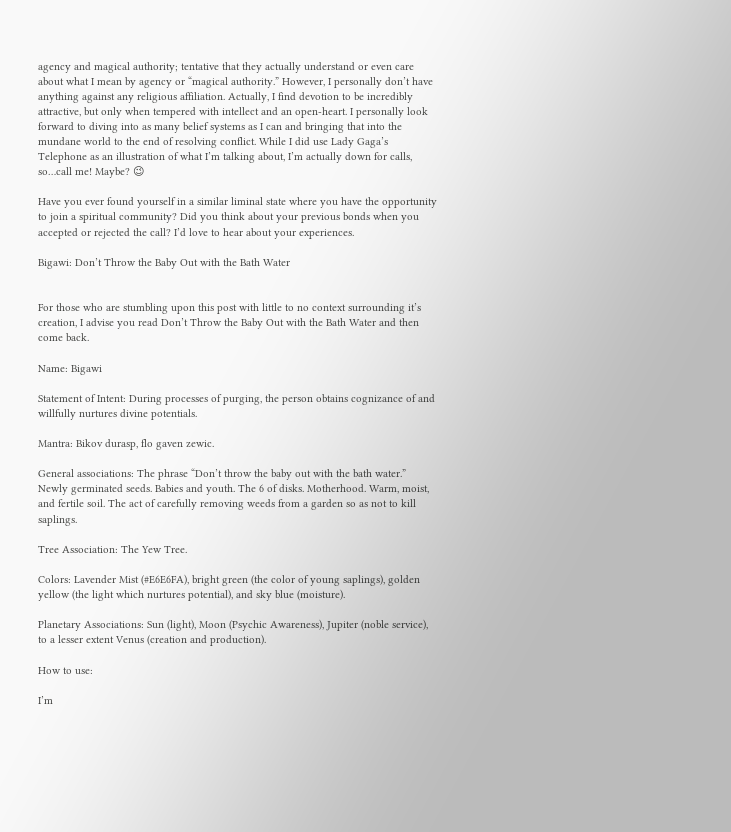agency and magical authority; tentative that they actually understand or even care about what I mean by agency or “magical authority.” However, I personally don’t have anything against any religious affiliation. Actually, I find devotion to be incredibly attractive, but only when tempered with intellect and an open-heart. I personally look forward to diving into as many belief systems as I can and bringing that into the mundane world to the end of resolving conflict. While I did use Lady Gaga’s Telephone as an illustration of what I’m talking about, I’m actually down for calls, so…call me! Maybe? 😉

Have you ever found yourself in a similar liminal state where you have the opportunity to join a spiritual community? Did you think about your previous bonds when you accepted or rejected the call? I’d love to hear about your experiences.

Bigawi: Don’t Throw the Baby Out with the Bath Water


For those who are stumbling upon this post with little to no context surrounding it’s creation, I advise you read Don’t Throw the Baby Out with the Bath Water and then come back.

Name: Bigawi

Statement of Intent: During processes of purging, the person obtains cognizance of and willfully nurtures divine potentials.

Mantra: Bikov durasp, flo gaven zewic.

General associations: The phrase “Don’t throw the baby out with the bath water.” Newly germinated seeds. Babies and youth. The 6 of disks. Motherhood. Warm, moist, and fertile soil. The act of carefully removing weeds from a garden so as not to kill saplings.

Tree Association: The Yew Tree.

Colors: Lavender Mist (#E6E6FA), bright green (the color of young saplings), golden yellow (the light which nurtures potential), and sky blue (moisture).

Planetary Associations: Sun (light), Moon (Psychic Awareness), Jupiter (noble service), to a lesser extent Venus (creation and production).

How to use:

I’m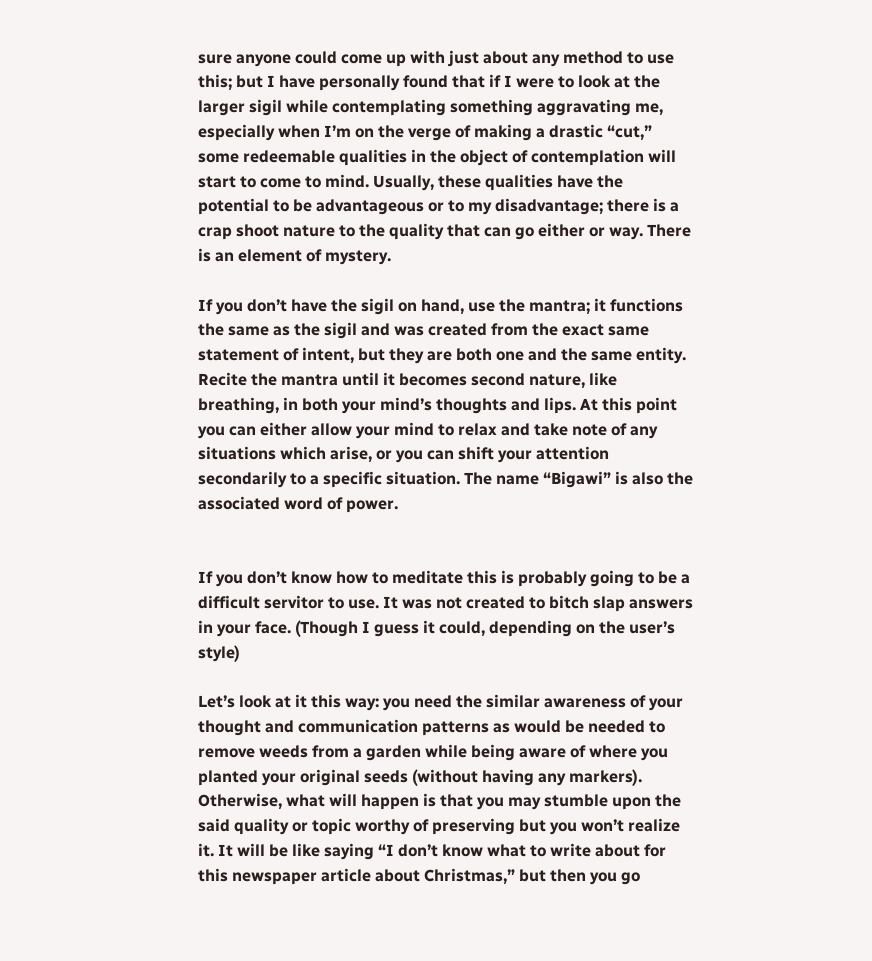sure anyone could come up with just about any method to use this; but I have personally found that if I were to look at the larger sigil while contemplating something aggravating me, especially when I’m on the verge of making a drastic “cut,” some redeemable qualities in the object of contemplation will start to come to mind. Usually, these qualities have the potential to be advantageous or to my disadvantage; there is a crap shoot nature to the quality that can go either or way. There is an element of mystery.

If you don’t have the sigil on hand, use the mantra; it functions the same as the sigil and was created from the exact same statement of intent, but they are both one and the same entity. Recite the mantra until it becomes second nature, like breathing, in both your mind’s thoughts and lips. At this point you can either allow your mind to relax and take note of any situations which arise, or you can shift your attention secondarily to a specific situation. The name “Bigawi” is also the associated word of power.


If you don’t know how to meditate this is probably going to be a difficult servitor to use. It was not created to bitch slap answers in your face. (Though I guess it could, depending on the user’s style)

Let’s look at it this way: you need the similar awareness of your thought and communication patterns as would be needed to remove weeds from a garden while being aware of where you planted your original seeds (without having any markers). Otherwise, what will happen is that you may stumble upon the said quality or topic worthy of preserving but you won’t realize it. It will be like saying “I don’t know what to write about for this newspaper article about Christmas,” but then you go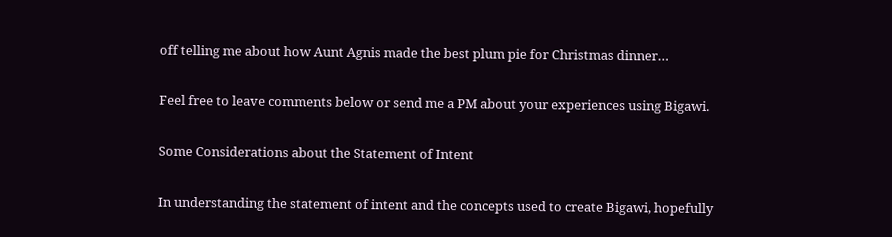off telling me about how Aunt Agnis made the best plum pie for Christmas dinner…

Feel free to leave comments below or send me a PM about your experiences using Bigawi.

Some Considerations about the Statement of Intent

In understanding the statement of intent and the concepts used to create Bigawi, hopefully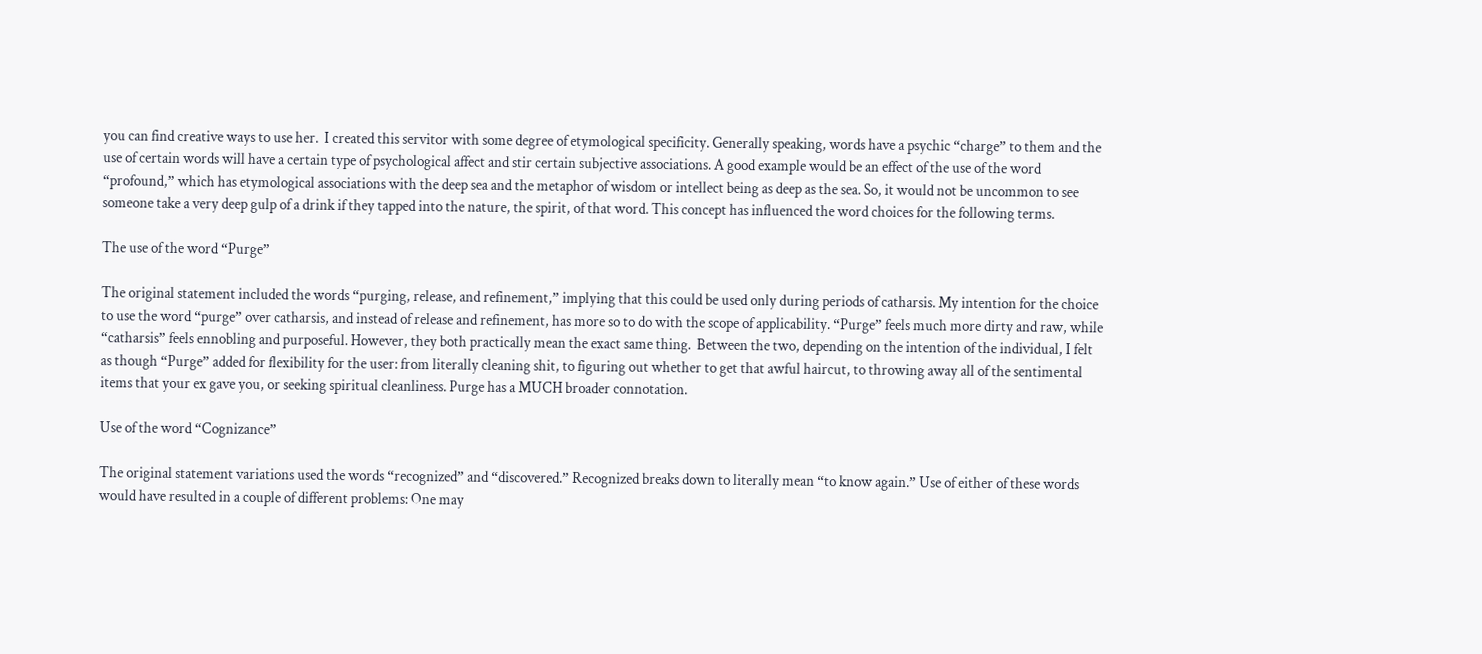you can find creative ways to use her.  I created this servitor with some degree of etymological specificity. Generally speaking, words have a psychic “charge” to them and the use of certain words will have a certain type of psychological affect and stir certain subjective associations. A good example would be an effect of the use of the word “profound,” which has etymological associations with the deep sea and the metaphor of wisdom or intellect being as deep as the sea. So, it would not be uncommon to see someone take a very deep gulp of a drink if they tapped into the nature, the spirit, of that word. This concept has influenced the word choices for the following terms.

The use of the word “Purge”

The original statement included the words “purging, release, and refinement,” implying that this could be used only during periods of catharsis. My intention for the choice to use the word “purge” over catharsis, and instead of release and refinement, has more so to do with the scope of applicability. “Purge” feels much more dirty and raw, while “catharsis” feels ennobling and purposeful. However, they both practically mean the exact same thing.  Between the two, depending on the intention of the individual, I felt as though “Purge” added for flexibility for the user: from literally cleaning shit, to figuring out whether to get that awful haircut, to throwing away all of the sentimental items that your ex gave you, or seeking spiritual cleanliness. Purge has a MUCH broader connotation.

Use of the word “Cognizance”

The original statement variations used the words “recognized” and “discovered.” Recognized breaks down to literally mean “to know again.” Use of either of these words would have resulted in a couple of different problems: One may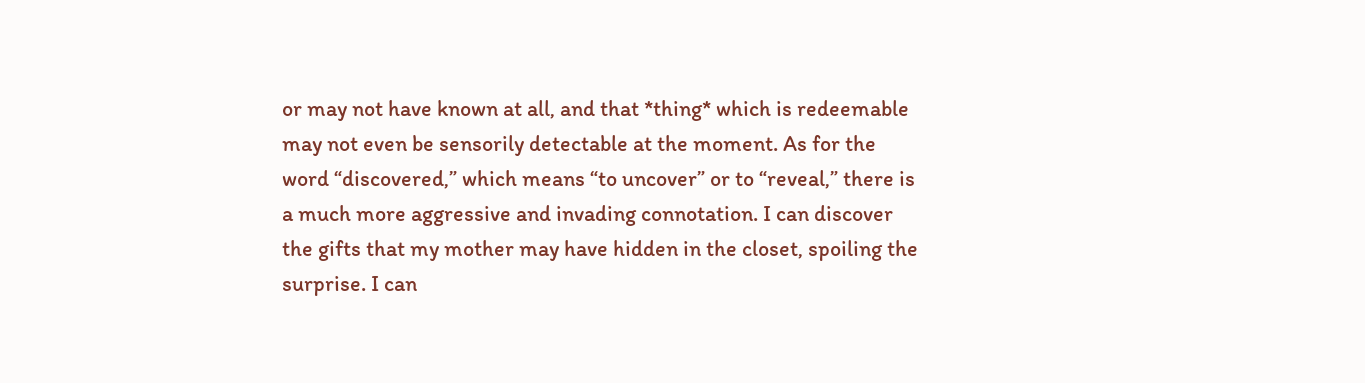or may not have known at all, and that *thing* which is redeemable may not even be sensorily detectable at the moment. As for the word “discovered,” which means “to uncover” or to “reveal,” there is a much more aggressive and invading connotation. I can discover the gifts that my mother may have hidden in the closet, spoiling the surprise. I can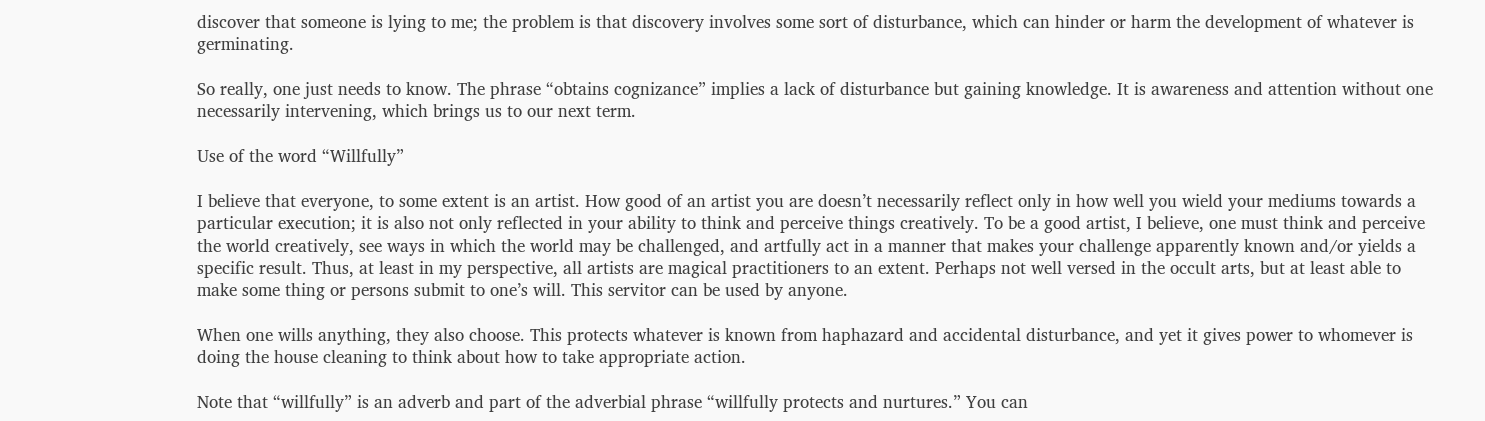discover that someone is lying to me; the problem is that discovery involves some sort of disturbance, which can hinder or harm the development of whatever is germinating.

So really, one just needs to know. The phrase “obtains cognizance” implies a lack of disturbance but gaining knowledge. It is awareness and attention without one necessarily intervening, which brings us to our next term.

Use of the word “Willfully”

I believe that everyone, to some extent is an artist. How good of an artist you are doesn’t necessarily reflect only in how well you wield your mediums towards a particular execution; it is also not only reflected in your ability to think and perceive things creatively. To be a good artist, I believe, one must think and perceive the world creatively, see ways in which the world may be challenged, and artfully act in a manner that makes your challenge apparently known and/or yields a specific result. Thus, at least in my perspective, all artists are magical practitioners to an extent. Perhaps not well versed in the occult arts, but at least able to make some thing or persons submit to one’s will. This servitor can be used by anyone.

When one wills anything, they also choose. This protects whatever is known from haphazard and accidental disturbance, and yet it gives power to whomever is doing the house cleaning to think about how to take appropriate action.

Note that “willfully” is an adverb and part of the adverbial phrase “willfully protects and nurtures.” You can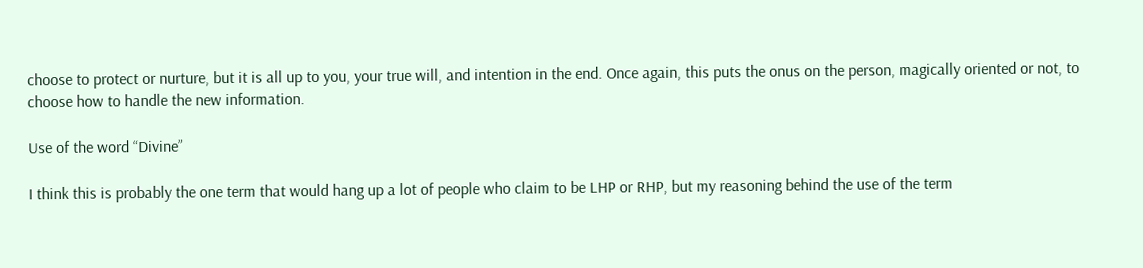choose to protect or nurture, but it is all up to you, your true will, and intention in the end. Once again, this puts the onus on the person, magically oriented or not, to choose how to handle the new information.

Use of the word “Divine”

I think this is probably the one term that would hang up a lot of people who claim to be LHP or RHP, but my reasoning behind the use of the term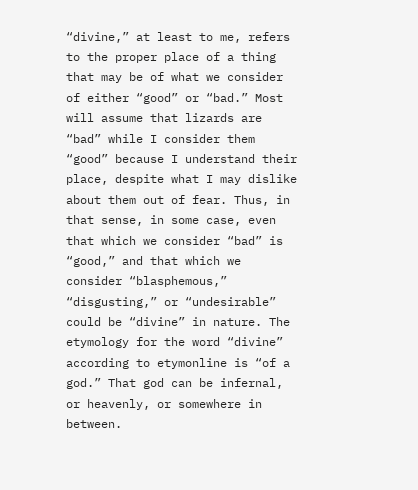“divine,” at least to me, refers to the proper place of a thing that may be of what we consider of either “good” or “bad.” Most will assume that lizards are “bad” while I consider them “good” because I understand their place, despite what I may dislike about them out of fear. Thus, in that sense, in some case, even that which we consider “bad” is “good,” and that which we consider “blasphemous,” “disgusting,” or “undesirable” could be “divine” in nature. The etymology for the word “divine” according to etymonline is “of a god.” That god can be infernal, or heavenly, or somewhere in between.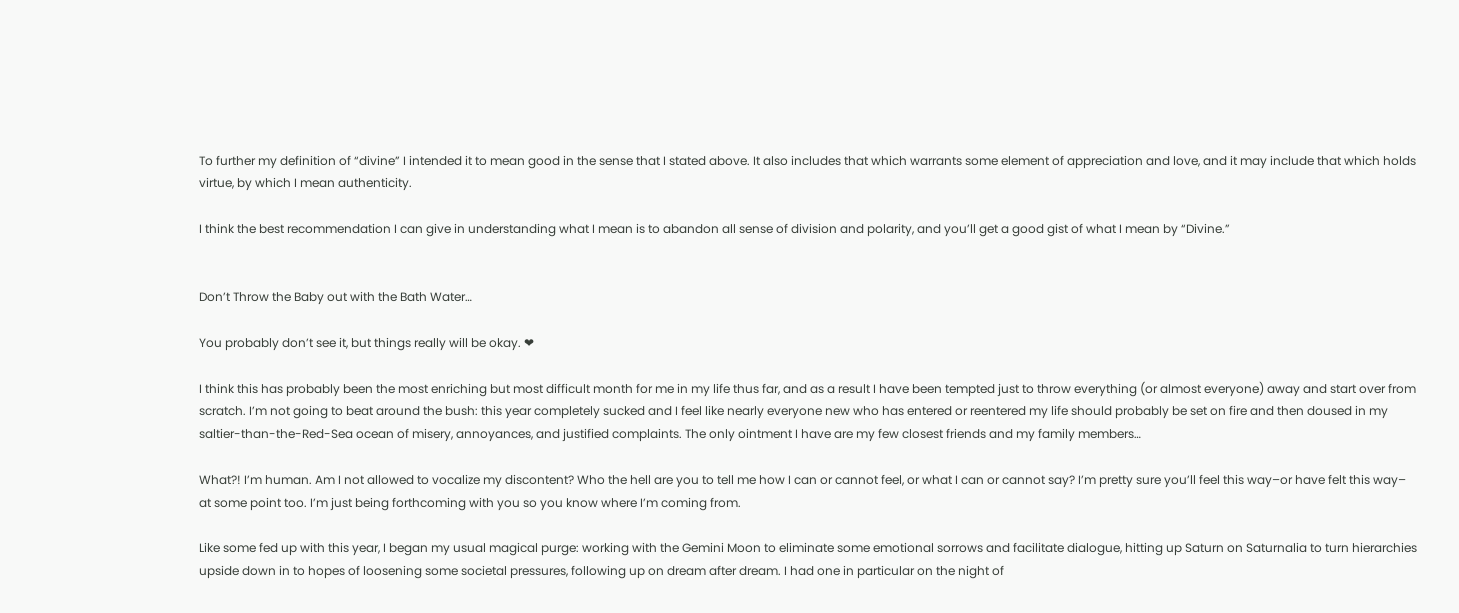To further my definition of “divine” I intended it to mean good in the sense that I stated above. It also includes that which warrants some element of appreciation and love, and it may include that which holds virtue, by which I mean authenticity.

I think the best recommendation I can give in understanding what I mean is to abandon all sense of division and polarity, and you’ll get a good gist of what I mean by “Divine.”


Don’t Throw the Baby out with the Bath Water…

You probably don’t see it, but things really will be okay. ❤

I think this has probably been the most enriching but most difficult month for me in my life thus far, and as a result I have been tempted just to throw everything (or almost everyone) away and start over from scratch. I’m not going to beat around the bush: this year completely sucked and I feel like nearly everyone new who has entered or reentered my life should probably be set on fire and then doused in my saltier-than-the-Red-Sea ocean of misery, annoyances, and justified complaints. The only ointment I have are my few closest friends and my family members…

What?! I’m human. Am I not allowed to vocalize my discontent? Who the hell are you to tell me how I can or cannot feel, or what I can or cannot say? I’m pretty sure you’ll feel this way–or have felt this way– at some point too. I’m just being forthcoming with you so you know where I’m coming from.

Like some fed up with this year, I began my usual magical purge: working with the Gemini Moon to eliminate some emotional sorrows and facilitate dialogue, hitting up Saturn on Saturnalia to turn hierarchies upside down in to hopes of loosening some societal pressures, following up on dream after dream. I had one in particular on the night of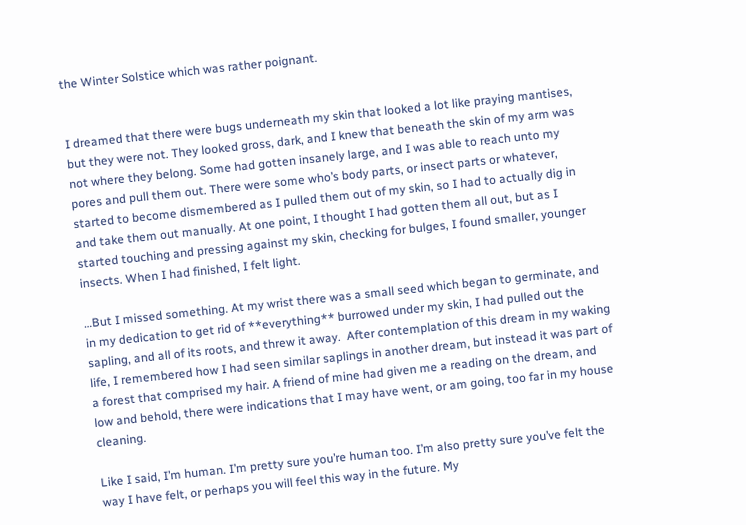the Winter Solstice which was rather poignant.


I dreamed that there were bugs underneath my skin that looked a lot like praying mantises, but they were not. They looked gross, dark, and I knew that beneath the skin of my arm was not where they belong. Some had gotten insanely large, and I was able to reach unto my pores and pull them out. There were some who’s body parts, or insect parts or whatever, started to become dismembered as I pulled them out of my skin, so I had to actually dig in and take them out manually. At one point, I thought I had gotten them all out, but as I started touching and pressing against my skin, checking for bulges, I found smaller, younger insects. When I had finished, I felt light.

…But I missed something. At my wrist there was a small seed which began to germinate, and in my dedication to get rid of **everything** burrowed under my skin, I had pulled out the sapling, and all of its roots, and threw it away.  After contemplation of this dream in my waking life, I remembered how I had seen similar saplings in another dream, but instead it was part of a forest that comprised my hair. A friend of mine had given me a reading on the dream, and low and behold, there were indications that I may have went, or am going, too far in my house cleaning.

Like I said, I’m human. I’m pretty sure you’re human too. I’m also pretty sure you’ve felt the way I have felt, or perhaps you will feel this way in the future. My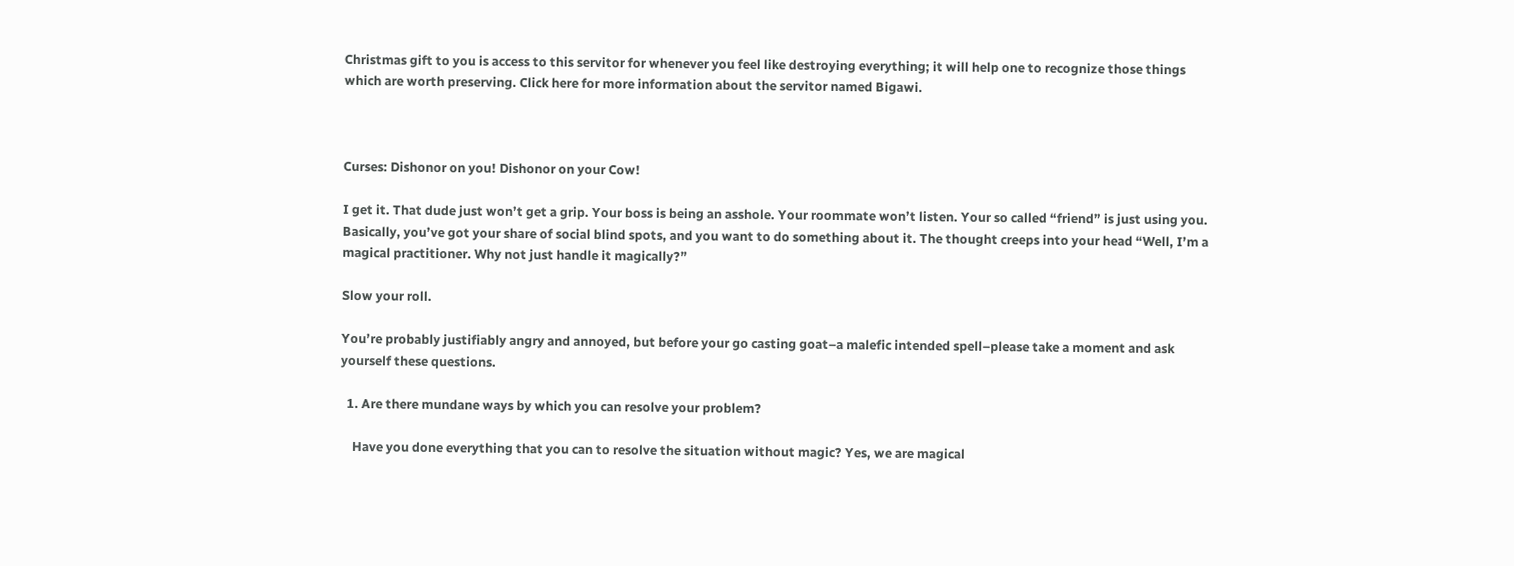Christmas gift to you is access to this servitor for whenever you feel like destroying everything; it will help one to recognize those things which are worth preserving. Click here for more information about the servitor named Bigawi.



Curses: Dishonor on you! Dishonor on your Cow!

I get it. That dude just won’t get a grip. Your boss is being an asshole. Your roommate won’t listen. Your so called “friend” is just using you. Basically, you’ve got your share of social blind spots, and you want to do something about it. The thought creeps into your head “Well, I’m a magical practitioner. Why not just handle it magically?”

Slow your roll.

You’re probably justifiably angry and annoyed, but before your go casting goat–a malefic intended spell–please take a moment and ask yourself these questions.

  1. Are there mundane ways by which you can resolve your problem?

    Have you done everything that you can to resolve the situation without magic? Yes, we are magical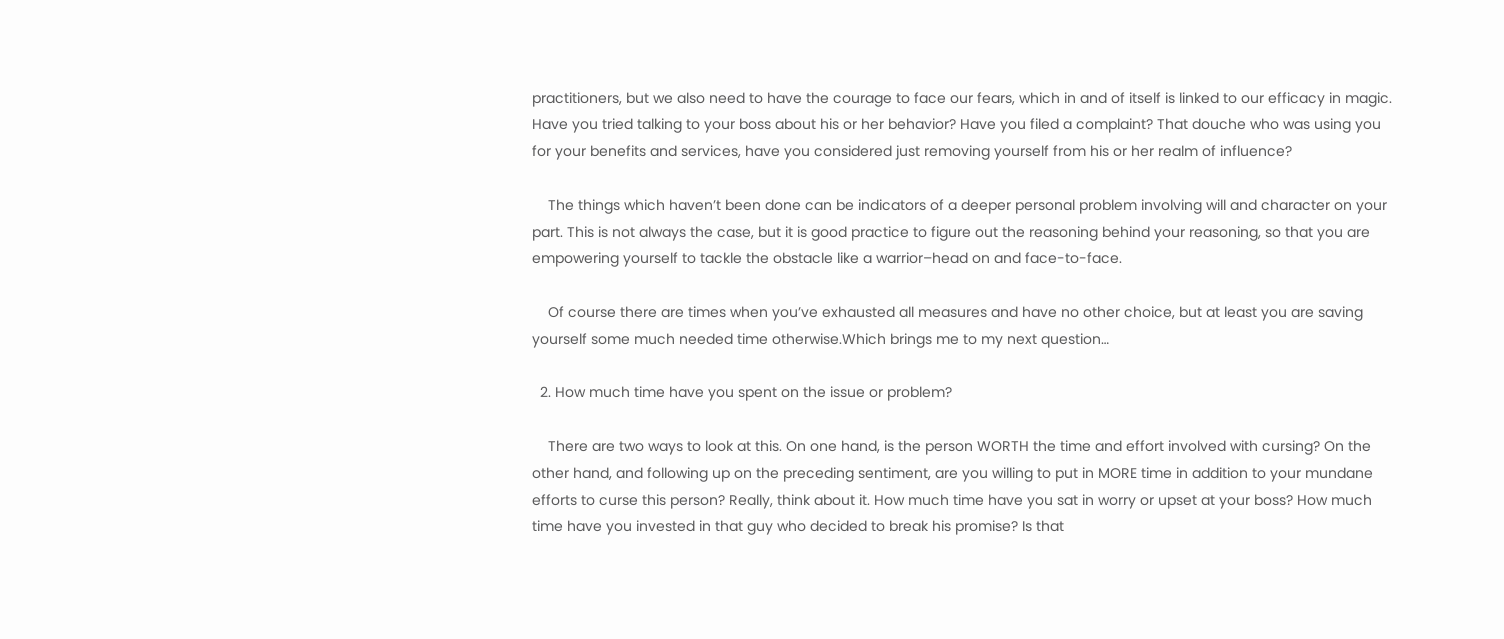practitioners, but we also need to have the courage to face our fears, which in and of itself is linked to our efficacy in magic. Have you tried talking to your boss about his or her behavior? Have you filed a complaint? That douche who was using you for your benefits and services, have you considered just removing yourself from his or her realm of influence?

    The things which haven’t been done can be indicators of a deeper personal problem involving will and character on your part. This is not always the case, but it is good practice to figure out the reasoning behind your reasoning, so that you are empowering yourself to tackle the obstacle like a warrior–head on and face-to-face.

    Of course there are times when you’ve exhausted all measures and have no other choice, but at least you are saving yourself some much needed time otherwise.Which brings me to my next question…

  2. How much time have you spent on the issue or problem?

    There are two ways to look at this. On one hand, is the person WORTH the time and effort involved with cursing? On the other hand, and following up on the preceding sentiment, are you willing to put in MORE time in addition to your mundane efforts to curse this person? Really, think about it. How much time have you sat in worry or upset at your boss? How much time have you invested in that guy who decided to break his promise? Is that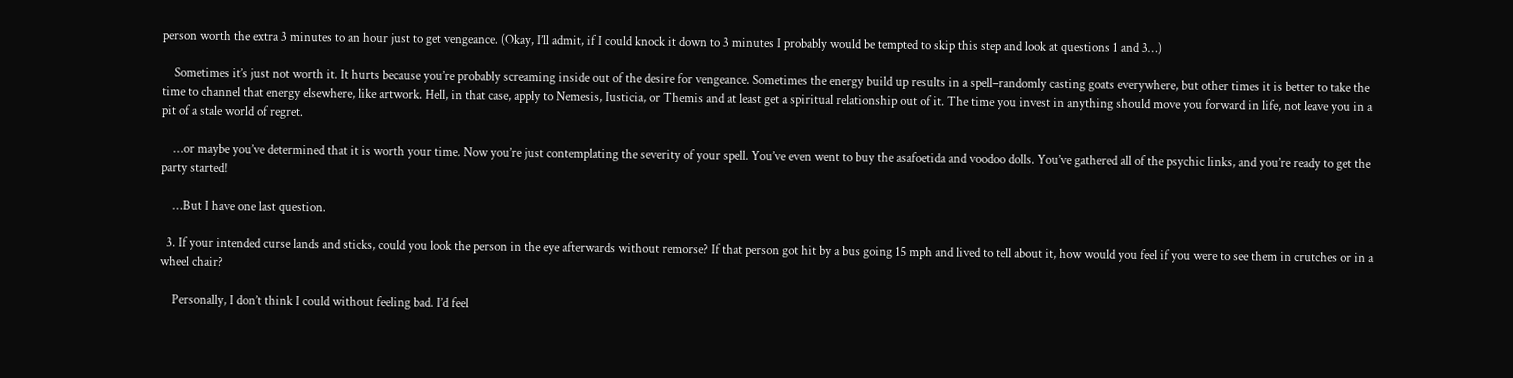person worth the extra 3 minutes to an hour just to get vengeance. (Okay, I’ll admit, if I could knock it down to 3 minutes I probably would be tempted to skip this step and look at questions 1 and 3…)

    Sometimes it’s just not worth it. It hurts because you’re probably screaming inside out of the desire for vengeance. Sometimes the energy build up results in a spell–randomly casting goats everywhere, but other times it is better to take the time to channel that energy elsewhere, like artwork. Hell, in that case, apply to Nemesis, Iusticia, or Themis and at least get a spiritual relationship out of it. The time you invest in anything should move you forward in life, not leave you in a pit of a stale world of regret.

    …or maybe you’ve determined that it is worth your time. Now you’re just contemplating the severity of your spell. You’ve even went to buy the asafoetida and voodoo dolls. You’ve gathered all of the psychic links, and you’re ready to get the party started!

    …But I have one last question.

  3. If your intended curse lands and sticks, could you look the person in the eye afterwards without remorse? If that person got hit by a bus going 15 mph and lived to tell about it, how would you feel if you were to see them in crutches or in a wheel chair?

    Personally, I don’t think I could without feeling bad. I’d feel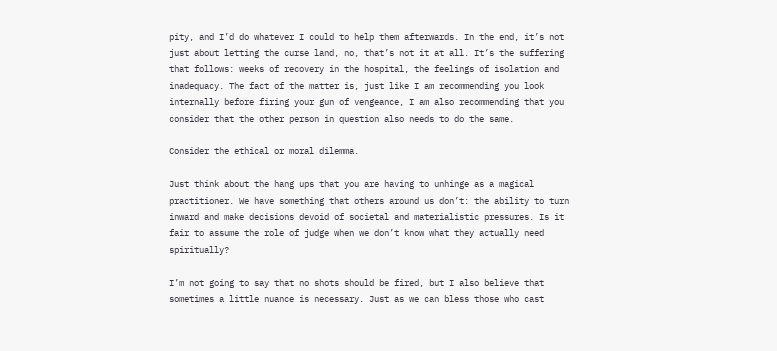pity, and I’d do whatever I could to help them afterwards. In the end, it’s not just about letting the curse land, no, that’s not it at all. It’s the suffering that follows: weeks of recovery in the hospital, the feelings of isolation and inadequacy. The fact of the matter is, just like I am recommending you look internally before firing your gun of vengeance, I am also recommending that you consider that the other person in question also needs to do the same.

Consider the ethical or moral dilemma.

Just think about the hang ups that you are having to unhinge as a magical practitioner. We have something that others around us don’t: the ability to turn inward and make decisions devoid of societal and materialistic pressures. Is it fair to assume the role of judge when we don’t know what they actually need spiritually?

I’m not going to say that no shots should be fired, but I also believe that sometimes a little nuance is necessary. Just as we can bless those who cast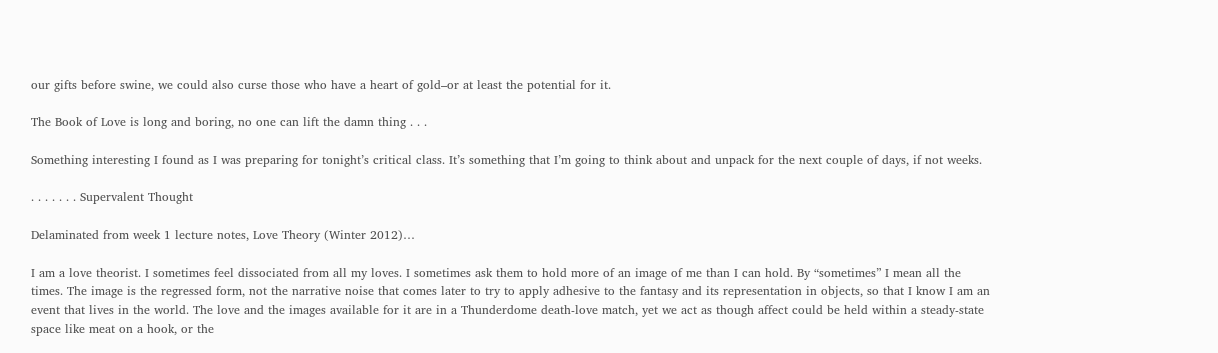our gifts before swine, we could also curse those who have a heart of gold–or at least the potential for it.

The Book of Love is long and boring, no one can lift the damn thing . . .

Something interesting I found as I was preparing for tonight’s critical class. It’s something that I’m going to think about and unpack for the next couple of days, if not weeks.

. . . . . . . Supervalent Thought

Delaminated from week 1 lecture notes, Love Theory (Winter 2012)…

I am a love theorist. I sometimes feel dissociated from all my loves. I sometimes ask them to hold more of an image of me than I can hold. By “sometimes” I mean all the times. The image is the regressed form, not the narrative noise that comes later to try to apply adhesive to the fantasy and its representation in objects, so that I know I am an event that lives in the world. The love and the images available for it are in a Thunderdome death-love match, yet we act as though affect could be held within a steady-state space like meat on a hook, or the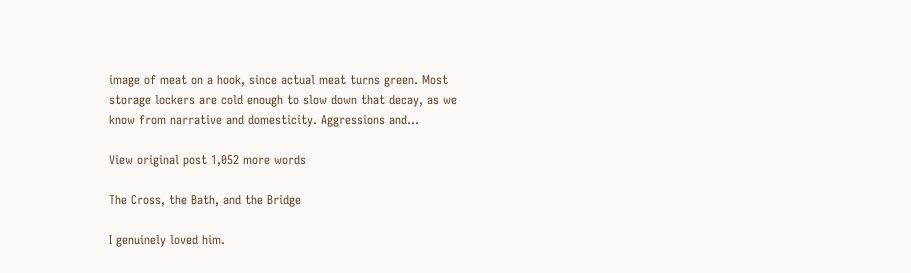image of meat on a hook, since actual meat turns green. Most storage lockers are cold enough to slow down that decay, as we know from narrative and domesticity. Aggressions and…

View original post 1,052 more words

The Cross, the Bath, and the Bridge

I genuinely loved him.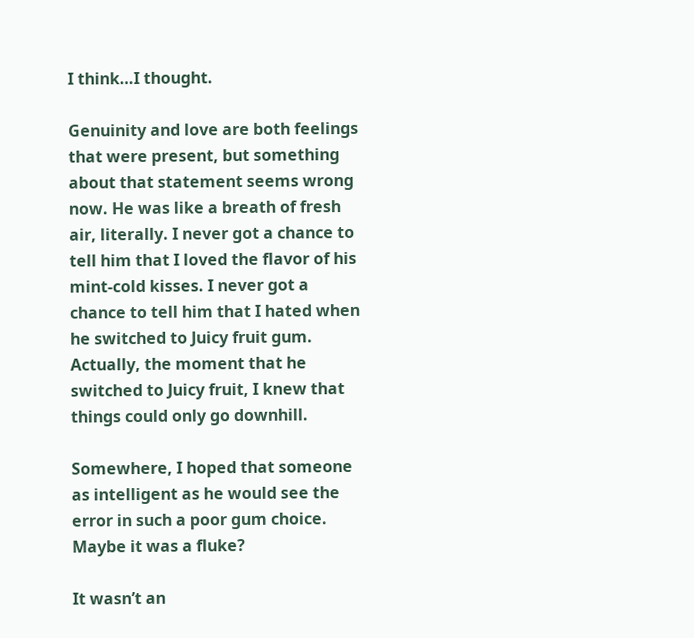I think…I thought.

Genuinity and love are both feelings that were present, but something about that statement seems wrong now. He was like a breath of fresh air, literally. I never got a chance to tell him that I loved the flavor of his mint-cold kisses. I never got a chance to tell him that I hated when he switched to Juicy fruit gum. Actually, the moment that he switched to Juicy fruit, I knew that things could only go downhill.

Somewhere, I hoped that someone as intelligent as he would see the error in such a poor gum choice. Maybe it was a fluke?

It wasn’t an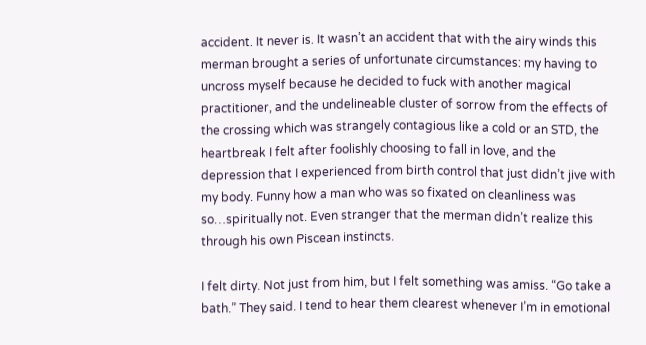accident. It never is. It wasn’t an accident that with the airy winds this merman brought a series of unfortunate circumstances: my having to uncross myself because he decided to fuck with another magical practitioner, and the undelineable cluster of sorrow from the effects of the crossing which was strangely contagious like a cold or an STD, the heartbreak I felt after foolishly choosing to fall in love, and the depression that I experienced from birth control that just didn’t jive with my body. Funny how a man who was so fixated on cleanliness was so…spiritually not. Even stranger that the merman didn’t realize this through his own Piscean instincts.

I felt dirty. Not just from him, but I felt something was amiss. “Go take a bath.” They said. I tend to hear them clearest whenever I’m in emotional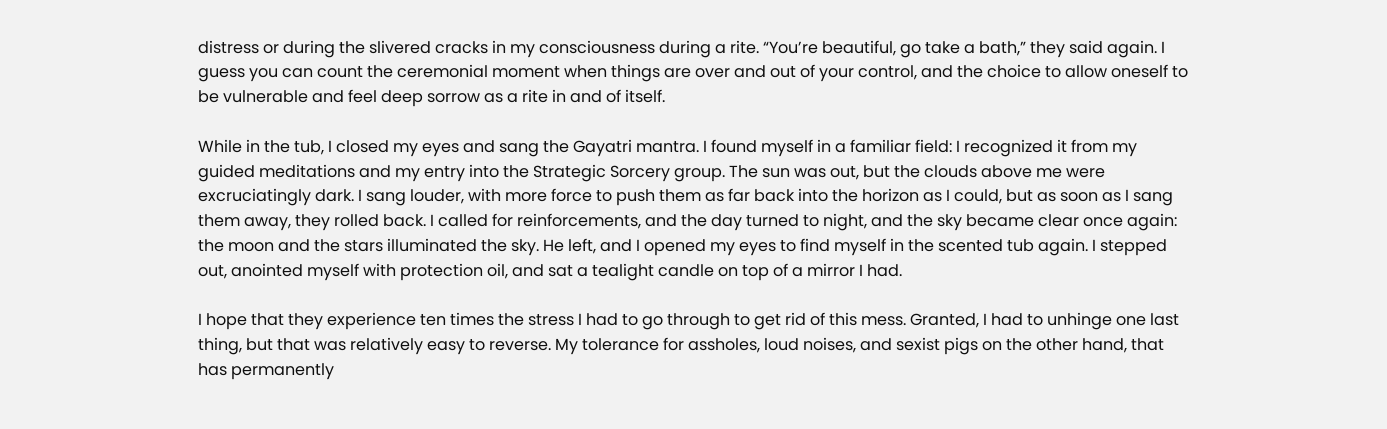distress or during the slivered cracks in my consciousness during a rite. “You’re beautiful, go take a bath,” they said again. I guess you can count the ceremonial moment when things are over and out of your control, and the choice to allow oneself to be vulnerable and feel deep sorrow as a rite in and of itself.

While in the tub, I closed my eyes and sang the Gayatri mantra. I found myself in a familiar field: I recognized it from my guided meditations and my entry into the Strategic Sorcery group. The sun was out, but the clouds above me were excruciatingly dark. I sang louder, with more force to push them as far back into the horizon as I could, but as soon as I sang them away, they rolled back. I called for reinforcements, and the day turned to night, and the sky became clear once again: the moon and the stars illuminated the sky. He left, and I opened my eyes to find myself in the scented tub again. I stepped out, anointed myself with protection oil, and sat a tealight candle on top of a mirror I had.

I hope that they experience ten times the stress I had to go through to get rid of this mess. Granted, I had to unhinge one last thing, but that was relatively easy to reverse. My tolerance for assholes, loud noises, and sexist pigs on the other hand, that has permanently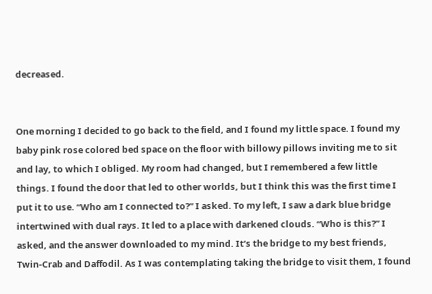decreased.


One morning I decided to go back to the field, and I found my little space. I found my baby pink rose colored bed space on the floor with billowy pillows inviting me to sit and lay, to which I obliged. My room had changed, but I remembered a few little things. I found the door that led to other worlds, but I think this was the first time I put it to use. “Who am I connected to?” I asked. To my left, I saw a dark blue bridge intertwined with dual rays. It led to a place with darkened clouds. “Who is this?” I asked, and the answer downloaded to my mind. It’s the bridge to my best friends, Twin-Crab and Daffodil. As I was contemplating taking the bridge to visit them, I found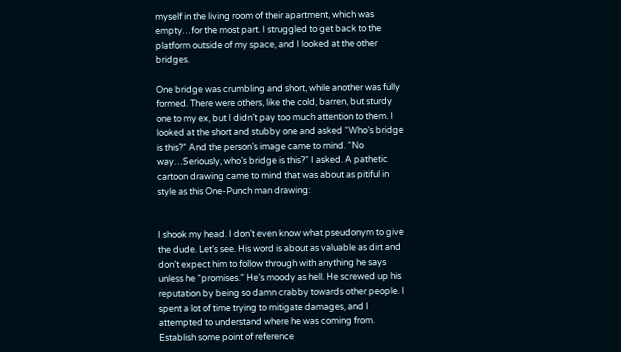myself in the living room of their apartment, which was empty…for the most part. I struggled to get back to the platform outside of my space, and I looked at the other bridges.

One bridge was crumbling and short, while another was fully formed. There were others, like the cold, barren, but sturdy one to my ex, but I didn’t pay too much attention to them. I looked at the short and stubby one and asked “Who’s bridge is this?” And the person’s image came to mind. “No way…Seriously, who’s bridge is this?” I asked. A pathetic cartoon drawing came to mind that was about as pitiful in style as this One-Punch man drawing:


I shook my head. I don’t even know what pseudonym to give the dude. Let’s see. His word is about as valuable as dirt and don’t expect him to follow through with anything he says unless he “promises.” He’s moody as hell. He screwed up his reputation by being so damn crabby towards other people. I spent a lot of time trying to mitigate damages, and I attempted to understand where he was coming from. Establish some point of reference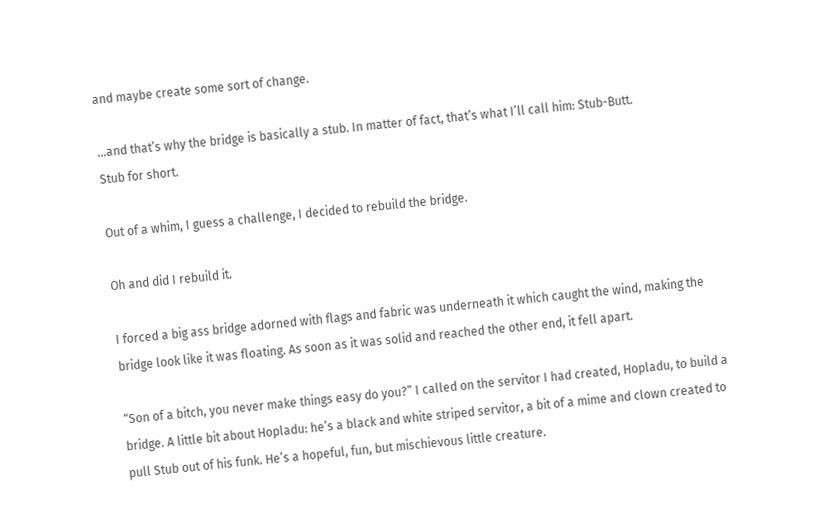and maybe create some sort of change.

…and that’s why the bridge is basically a stub. In matter of fact, that’s what I’ll call him: Stub-Butt.
Stub for short.

Out of a whim, I guess a challenge, I decided to rebuild the bridge.

Oh and did I rebuild it.

I forced a big ass bridge adorned with flags and fabric was underneath it which caught the wind, making the bridge look like it was floating. As soon as it was solid and reached the other end, it fell apart.

“Son of a bitch, you never make things easy do you?” I called on the servitor I had created, Hopladu, to build a bridge. A little bit about Hopladu: he’s a black and white striped servitor, a bit of a mime and clown created to pull Stub out of his funk. He’s a hopeful, fun, but mischievous little creature.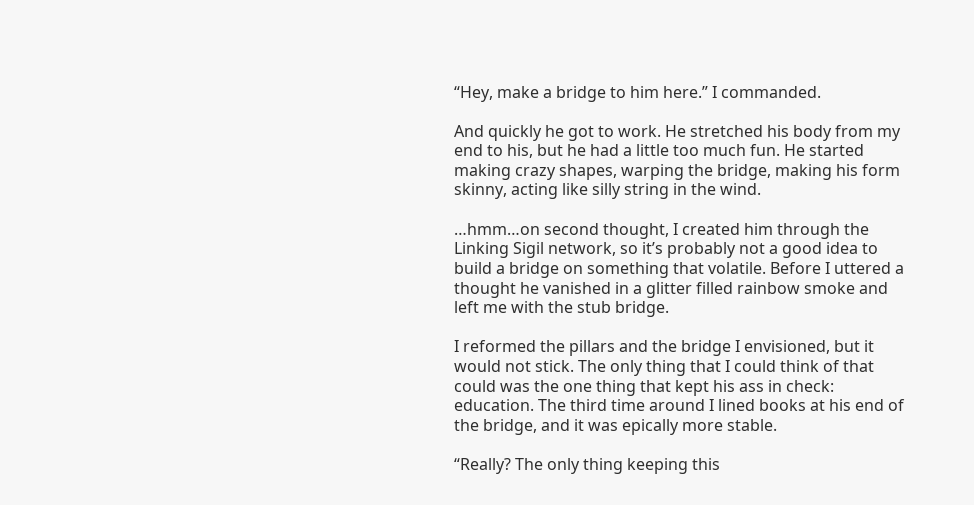“Hey, make a bridge to him here.” I commanded.

And quickly he got to work. He stretched his body from my end to his, but he had a little too much fun. He started making crazy shapes, warping the bridge, making his form skinny, acting like silly string in the wind.

…hmm…on second thought, I created him through the Linking Sigil network, so it’s probably not a good idea to build a bridge on something that volatile. Before I uttered a thought he vanished in a glitter filled rainbow smoke and left me with the stub bridge.

I reformed the pillars and the bridge I envisioned, but it would not stick. The only thing that I could think of that could was the one thing that kept his ass in check: education. The third time around I lined books at his end of the bridge, and it was epically more stable.

“Really? The only thing keeping this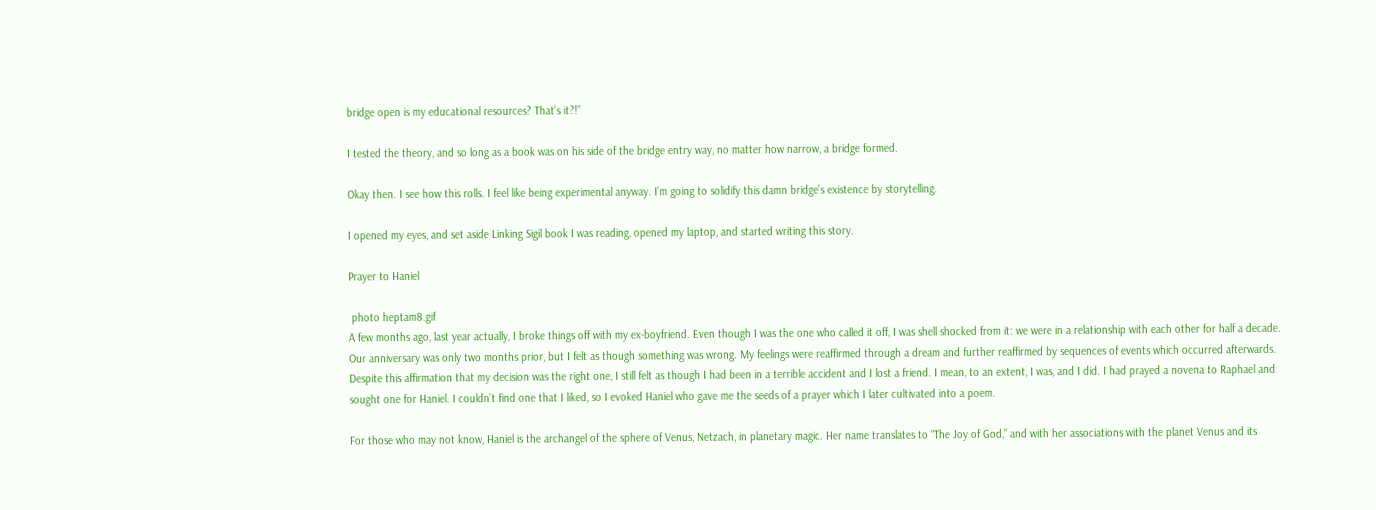bridge open is my educational resources? That’s it?!”

I tested the theory, and so long as a book was on his side of the bridge entry way, no matter how narrow, a bridge formed.

Okay then. I see how this rolls. I feel like being experimental anyway. I’m going to solidify this damn bridge’s existence by storytelling.

I opened my eyes, and set aside Linking Sigil book I was reading, opened my laptop, and started writing this story.

Prayer to Haniel

 photo heptam8.gif
A few months ago, last year actually, I broke things off with my ex-boyfriend. Even though I was the one who called it off, I was shell shocked from it: we were in a relationship with each other for half a decade. Our anniversary was only two months prior, but I felt as though something was wrong. My feelings were reaffirmed through a dream and further reaffirmed by sequences of events which occurred afterwards. Despite this affirmation that my decision was the right one, I still felt as though I had been in a terrible accident and I lost a friend. I mean, to an extent, I was, and I did. I had prayed a novena to Raphael and sought one for Haniel. I couldn’t find one that I liked, so I evoked Haniel who gave me the seeds of a prayer which I later cultivated into a poem.

For those who may not know, Haniel is the archangel of the sphere of Venus, Netzach, in planetary magic. Her name translates to “The Joy of God,” and with her associations with the planet Venus and its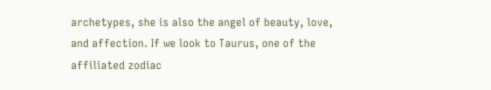archetypes, she is also the angel of beauty, love, and affection. If we look to Taurus, one of the affiliated zodiac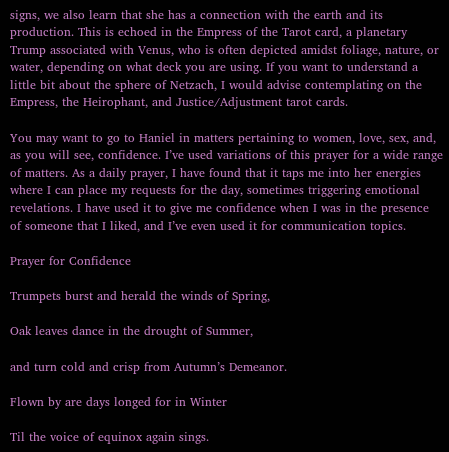signs, we also learn that she has a connection with the earth and its production. This is echoed in the Empress of the Tarot card, a planetary Trump associated with Venus, who is often depicted amidst foliage, nature, or water, depending on what deck you are using. If you want to understand a little bit about the sphere of Netzach, I would advise contemplating on the Empress, the Heirophant, and Justice/Adjustment tarot cards.

You may want to go to Haniel in matters pertaining to women, love, sex, and, as you will see, confidence. I’ve used variations of this prayer for a wide range of matters. As a daily prayer, I have found that it taps me into her energies where I can place my requests for the day, sometimes triggering emotional revelations. I have used it to give me confidence when I was in the presence of someone that I liked, and I’ve even used it for communication topics.

Prayer for Confidence

Trumpets burst and herald the winds of Spring,

Oak leaves dance in the drought of Summer,

and turn cold and crisp from Autumn’s Demeanor.

Flown by are days longed for in Winter

Til the voice of equinox again sings.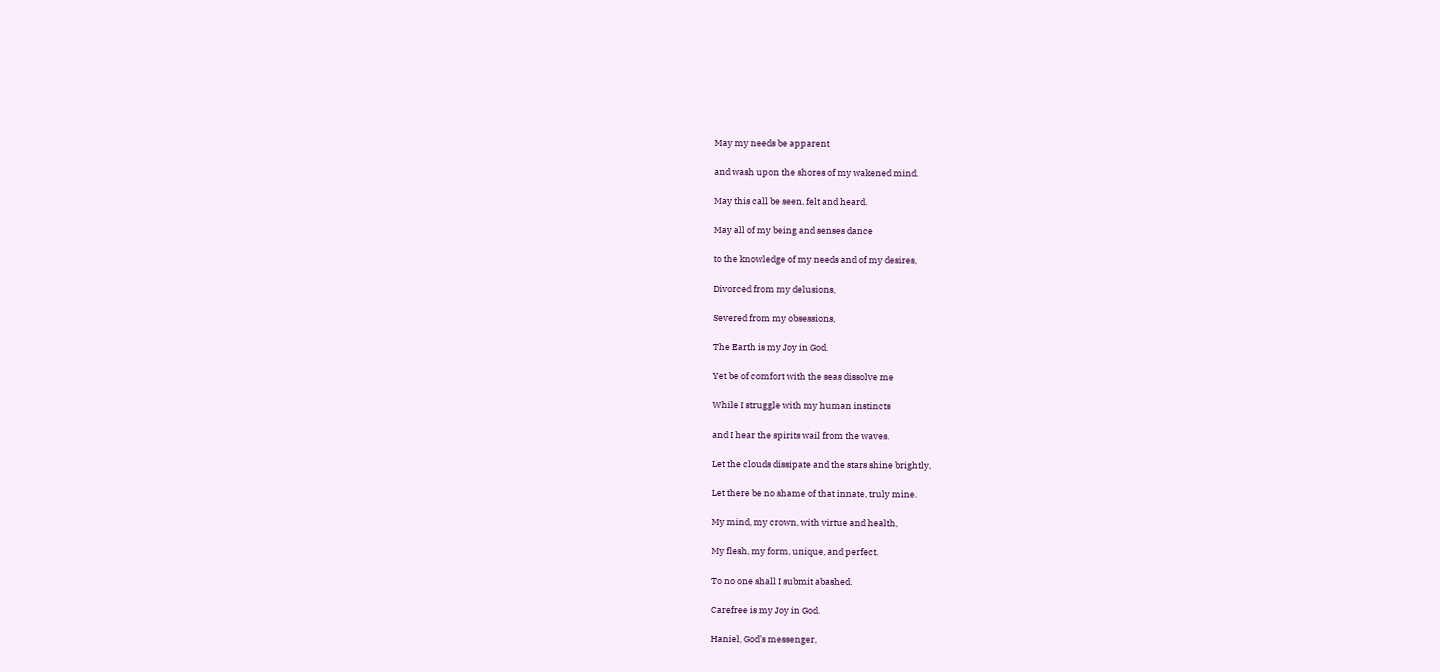May my needs be apparent

and wash upon the shores of my wakened mind.

May this call be seen, felt and heard.

May all of my being and senses dance

to the knowledge of my needs and of my desires,

Divorced from my delusions,

Severed from my obsessions,

The Earth is my Joy in God.

Yet be of comfort with the seas dissolve me

While I struggle with my human instincts

and I hear the spirits wail from the waves.

Let the clouds dissipate and the stars shine brightly,

Let there be no shame of that innate, truly mine.

My mind, my crown, with virtue and health,

My flesh, my form, unique, and perfect.

To no one shall I submit abashed.

Carefree is my Joy in God.

Haniel, God’s messenger,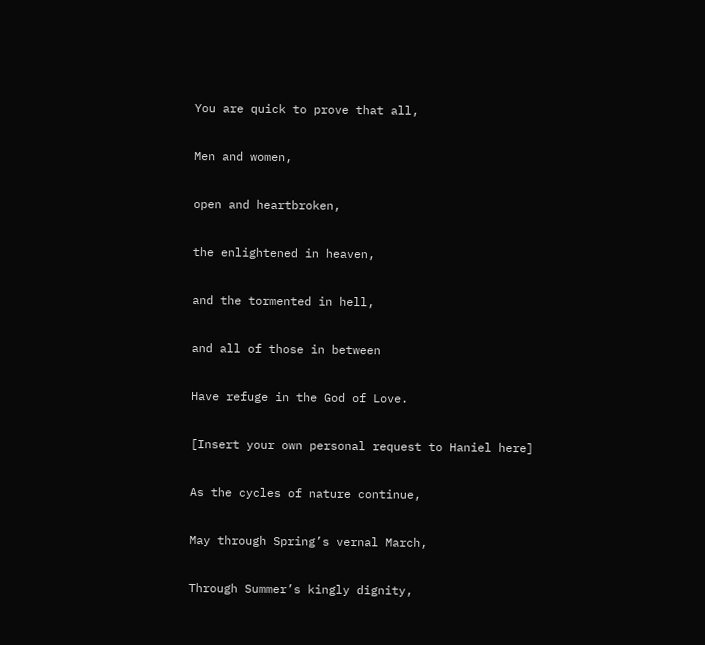You are quick to prove that all,

Men and women,

open and heartbroken,

the enlightened in heaven,

and the tormented in hell,

and all of those in between

Have refuge in the God of Love.

[Insert your own personal request to Haniel here]

As the cycles of nature continue,

May through Spring’s vernal March,

Through Summer’s kingly dignity,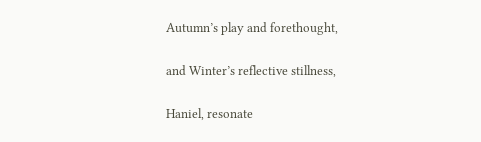Autumn’s play and forethought,

and Winter’s reflective stillness,

Haniel, resonate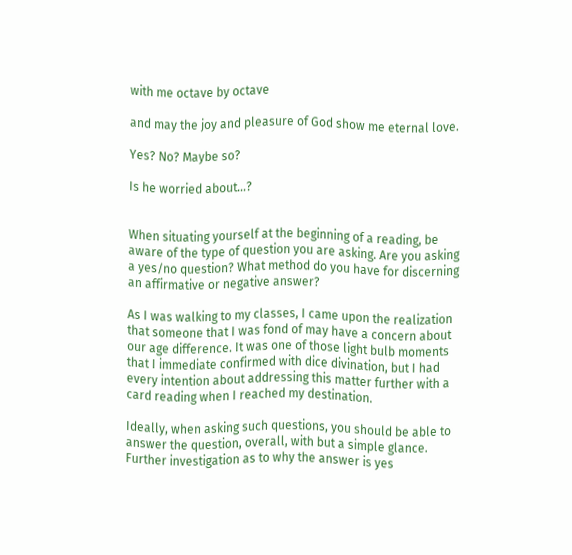with me octave by octave

and may the joy and pleasure of God show me eternal love.

Yes? No? Maybe so?

Is he worried about…?


When situating yourself at the beginning of a reading, be aware of the type of question you are asking. Are you asking a yes/no question? What method do you have for discerning an affirmative or negative answer?

As I was walking to my classes, I came upon the realization that someone that I was fond of may have a concern about our age difference. It was one of those light bulb moments that I immediate confirmed with dice divination, but I had every intention about addressing this matter further with a card reading when I reached my destination.

Ideally, when asking such questions, you should be able to answer the question, overall, with but a simple glance. Further investigation as to why the answer is yes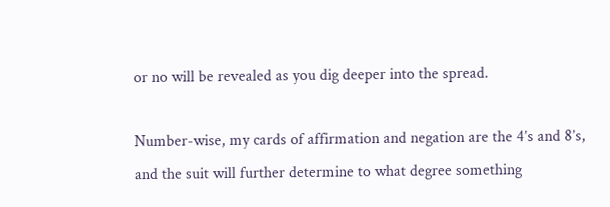or no will be revealed as you dig deeper into the spread.

Number-wise, my cards of affirmation and negation are the 4’s and 8’s, and the suit will further determine to what degree something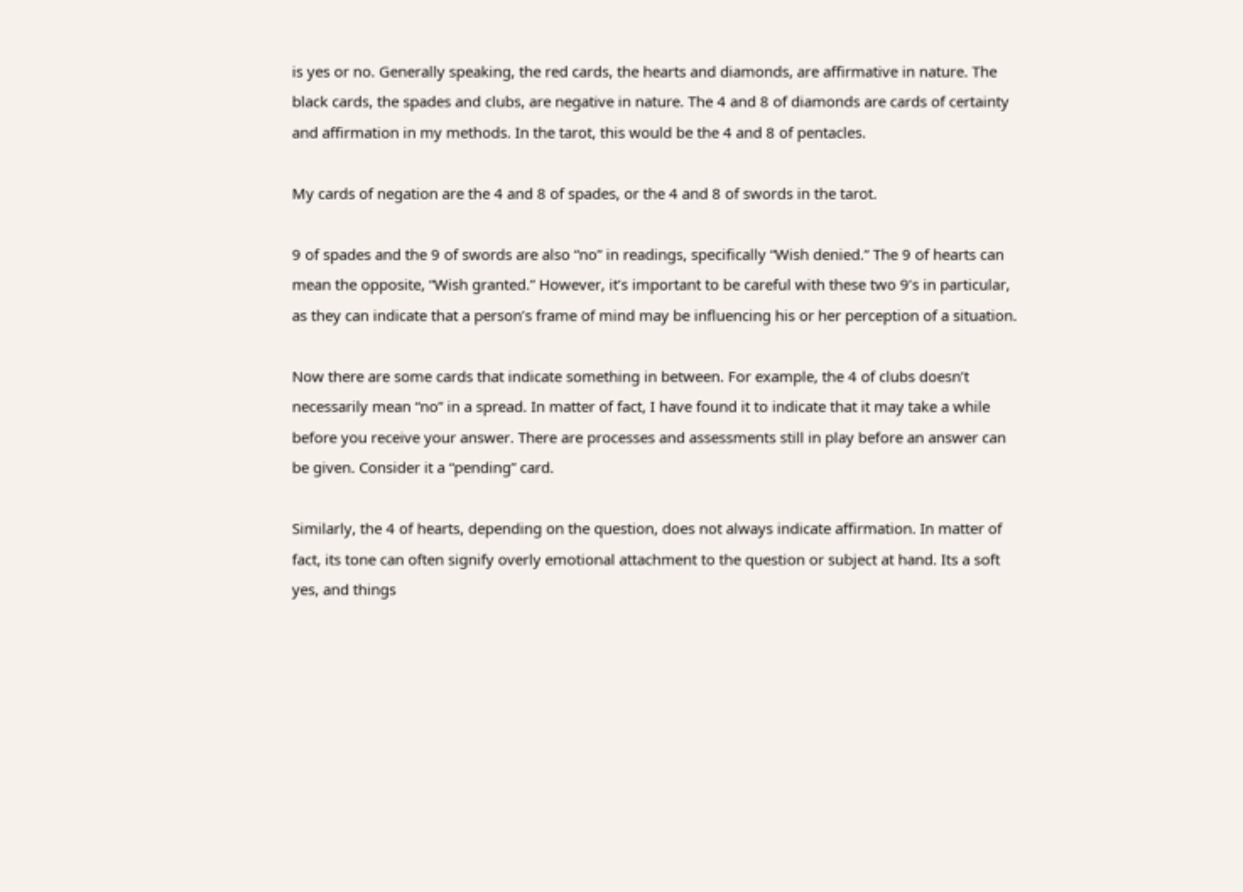is yes or no. Generally speaking, the red cards, the hearts and diamonds, are affirmative in nature. The black cards, the spades and clubs, are negative in nature. The 4 and 8 of diamonds are cards of certainty and affirmation in my methods. In the tarot, this would be the 4 and 8 of pentacles.

My cards of negation are the 4 and 8 of spades, or the 4 and 8 of swords in the tarot.

9 of spades and the 9 of swords are also “no” in readings, specifically “Wish denied.” The 9 of hearts can mean the opposite, “Wish granted.” However, it’s important to be careful with these two 9’s in particular, as they can indicate that a person’s frame of mind may be influencing his or her perception of a situation.

Now there are some cards that indicate something in between. For example, the 4 of clubs doesn’t necessarily mean “no” in a spread. In matter of fact, I have found it to indicate that it may take a while before you receive your answer. There are processes and assessments still in play before an answer can be given. Consider it a “pending” card.

Similarly, the 4 of hearts, depending on the question, does not always indicate affirmation. In matter of fact, its tone can often signify overly emotional attachment to the question or subject at hand. Its a soft yes, and things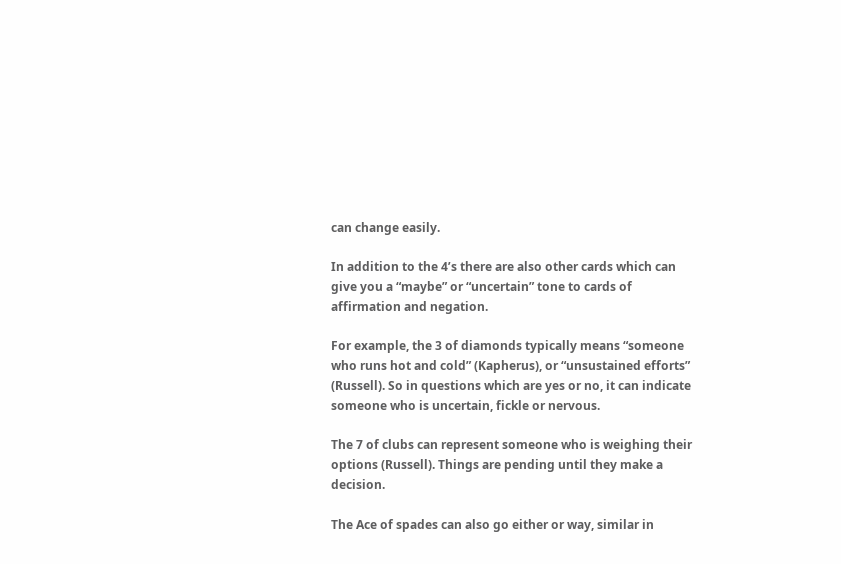can change easily.

In addition to the 4’s there are also other cards which can give you a “maybe” or “uncertain” tone to cards of affirmation and negation.

For example, the 3 of diamonds typically means “someone who runs hot and cold” (Kapherus), or “unsustained efforts” (Russell). So in questions which are yes or no, it can indicate someone who is uncertain, fickle or nervous.

The 7 of clubs can represent someone who is weighing their options (Russell). Things are pending until they make a decision.

The Ace of spades can also go either or way, similar in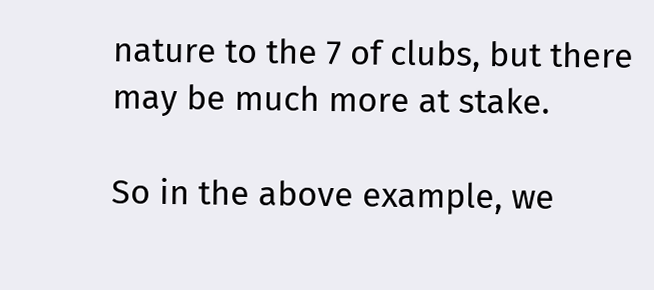nature to the 7 of clubs, but there may be much more at stake.

So in the above example, we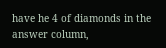have he 4 of diamonds in the answer column,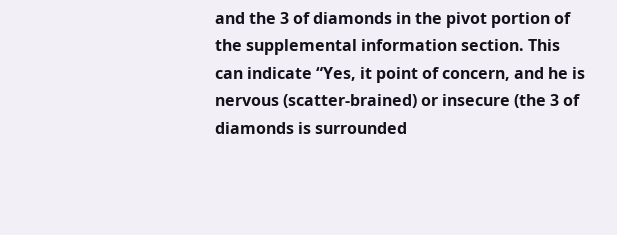and the 3 of diamonds in the pivot portion of the supplemental information section. This can indicate “Yes, it point of concern, and he is nervous (scatter-brained) or insecure (the 3 of diamonds is surrounded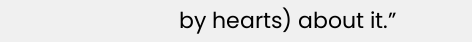by hearts) about it.”